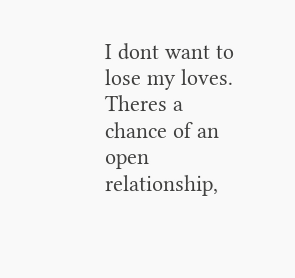I dont want to lose my loves. Theres a chance of an open relationship,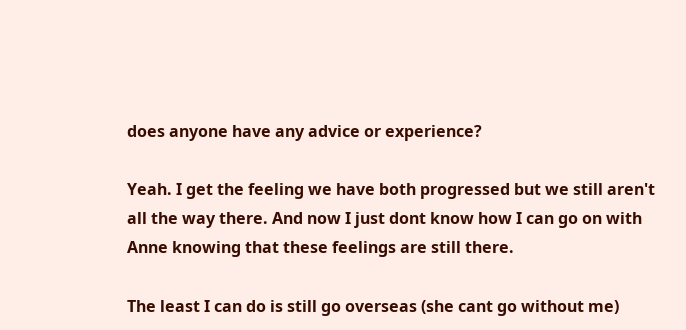does anyone have any advice or experience?

Yeah. I get the feeling we have both progressed but we still aren't all the way there. And now I just dont know how I can go on with Anne knowing that these feelings are still there.

The least I can do is still go overseas (she cant go without me)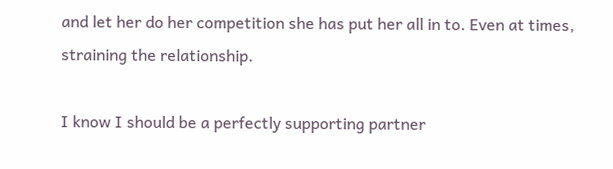and let her do her competition she has put her all in to. Even at times, straining the relationship.

I know I should be a perfectly supporting partner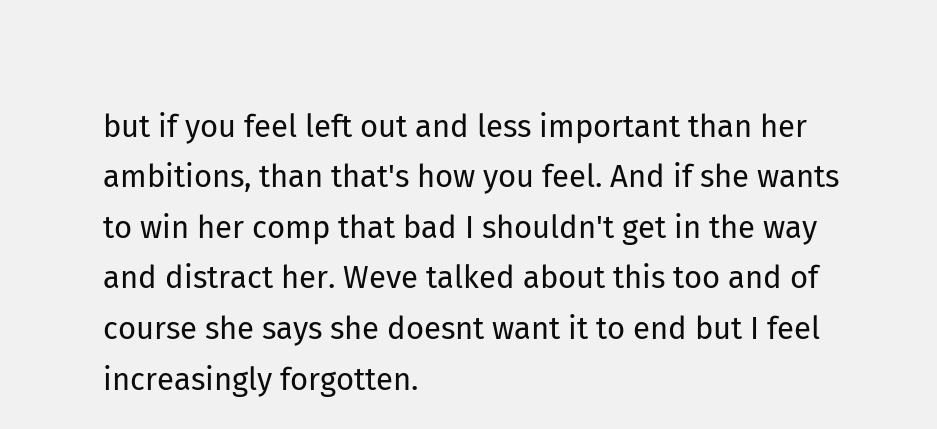but if you feel left out and less important than her ambitions, than that's how you feel. And if she wants to win her comp that bad I shouldn't get in the way and distract her. Weve talked about this too and of course she says she doesnt want it to end but I feel increasingly forgotten.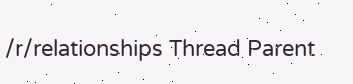/r/relationships Thread Parent